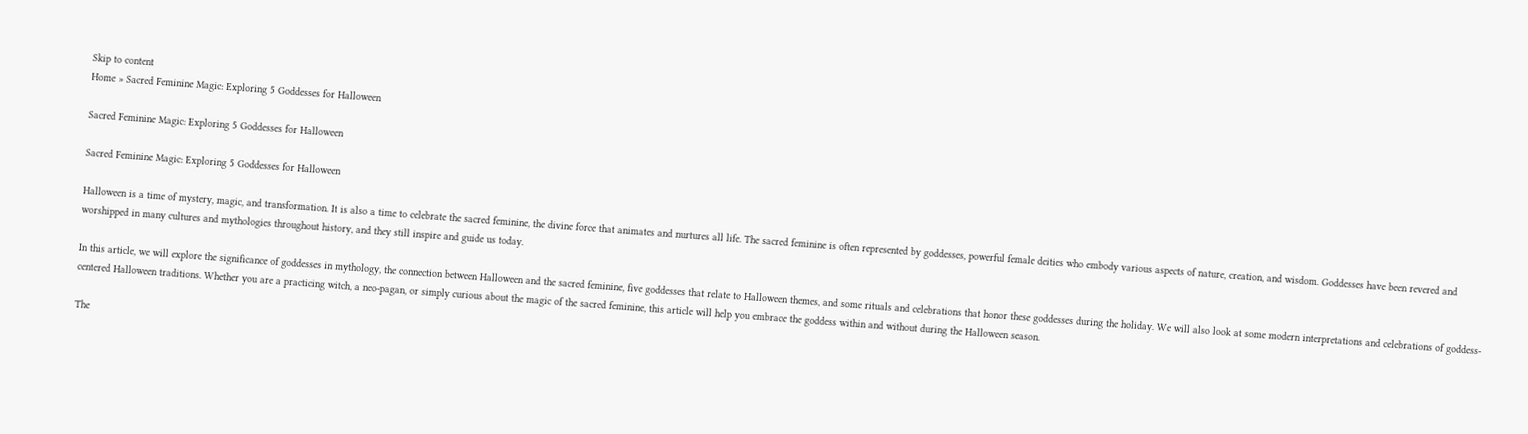Skip to content
Home » Sacred Feminine Magic: Exploring 5 Goddesses for Halloween

Sacred Feminine Magic: Exploring 5 Goddesses for Halloween

Sacred Feminine Magic: Exploring 5 Goddesses for Halloween

Halloween is a time of mystery, magic, and transformation. It is also a time to celebrate the sacred feminine, the divine force that animates and nurtures all life. The sacred feminine is often represented by goddesses, powerful female deities who embody various aspects of nature, creation, and wisdom. Goddesses have been revered and worshipped in many cultures and mythologies throughout history, and they still inspire and guide us today.

In this article, we will explore the significance of goddesses in mythology, the connection between Halloween and the sacred feminine, five goddesses that relate to Halloween themes, and some rituals and celebrations that honor these goddesses during the holiday. We will also look at some modern interpretations and celebrations of goddess-centered Halloween traditions. Whether you are a practicing witch, a neo-pagan, or simply curious about the magic of the sacred feminine, this article will help you embrace the goddess within and without during the Halloween season.

The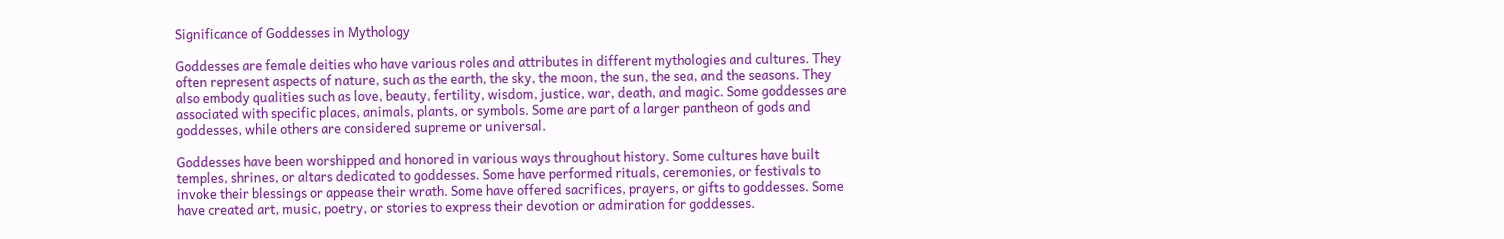Significance of Goddesses in Mythology

Goddesses are female deities who have various roles and attributes in different mythologies and cultures. They often represent aspects of nature, such as the earth, the sky, the moon, the sun, the sea, and the seasons. They also embody qualities such as love, beauty, fertility, wisdom, justice, war, death, and magic. Some goddesses are associated with specific places, animals, plants, or symbols. Some are part of a larger pantheon of gods and goddesses, while others are considered supreme or universal.

Goddesses have been worshipped and honored in various ways throughout history. Some cultures have built temples, shrines, or altars dedicated to goddesses. Some have performed rituals, ceremonies, or festivals to invoke their blessings or appease their wrath. Some have offered sacrifices, prayers, or gifts to goddesses. Some have created art, music, poetry, or stories to express their devotion or admiration for goddesses.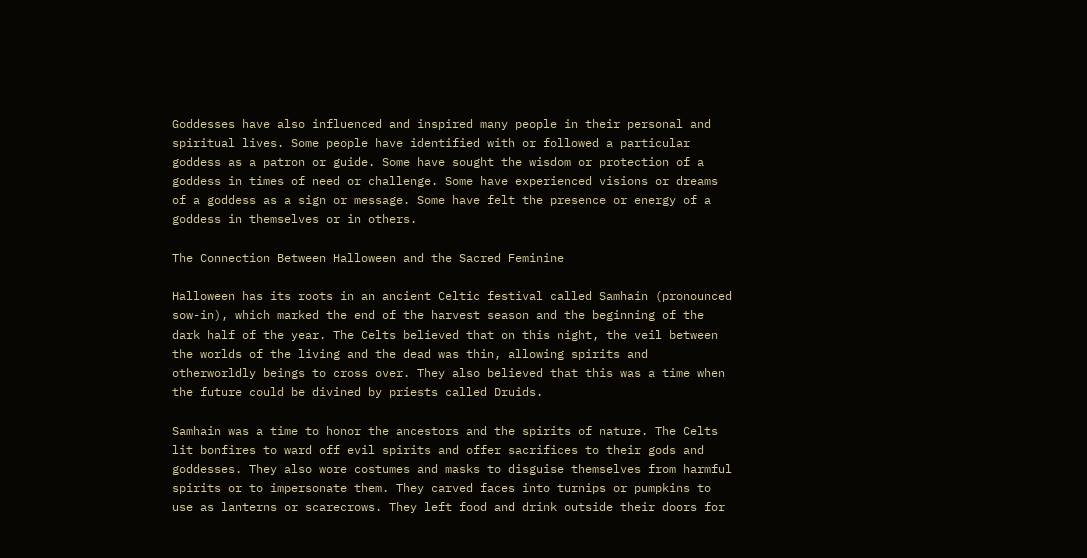Goddesses have also influenced and inspired many people in their personal and spiritual lives. Some people have identified with or followed a particular goddess as a patron or guide. Some have sought the wisdom or protection of a goddess in times of need or challenge. Some have experienced visions or dreams of a goddess as a sign or message. Some have felt the presence or energy of a goddess in themselves or in others.

The Connection Between Halloween and the Sacred Feminine

Halloween has its roots in an ancient Celtic festival called Samhain (pronounced sow-in), which marked the end of the harvest season and the beginning of the dark half of the year. The Celts believed that on this night, the veil between the worlds of the living and the dead was thin, allowing spirits and otherworldly beings to cross over. They also believed that this was a time when the future could be divined by priests called Druids.

Samhain was a time to honor the ancestors and the spirits of nature. The Celts lit bonfires to ward off evil spirits and offer sacrifices to their gods and goddesses. They also wore costumes and masks to disguise themselves from harmful spirits or to impersonate them. They carved faces into turnips or pumpkins to use as lanterns or scarecrows. They left food and drink outside their doors for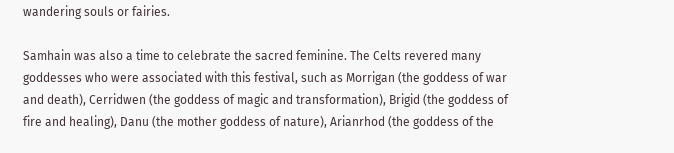wandering souls or fairies.

Samhain was also a time to celebrate the sacred feminine. The Celts revered many goddesses who were associated with this festival, such as Morrigan (the goddess of war and death), Cerridwen (the goddess of magic and transformation), Brigid (the goddess of fire and healing), Danu (the mother goddess of nature), Arianrhod (the goddess of the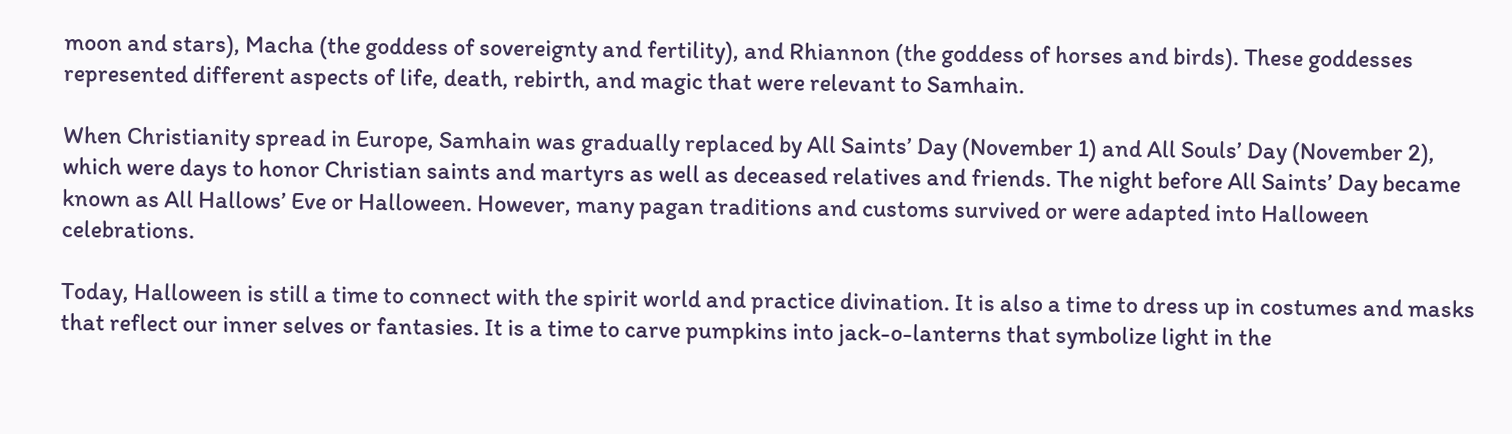moon and stars), Macha (the goddess of sovereignty and fertility), and Rhiannon (the goddess of horses and birds). These goddesses represented different aspects of life, death, rebirth, and magic that were relevant to Samhain.

When Christianity spread in Europe, Samhain was gradually replaced by All Saints’ Day (November 1) and All Souls’ Day (November 2), which were days to honor Christian saints and martyrs as well as deceased relatives and friends. The night before All Saints’ Day became known as All Hallows’ Eve or Halloween. However, many pagan traditions and customs survived or were adapted into Halloween celebrations.

Today, Halloween is still a time to connect with the spirit world and practice divination. It is also a time to dress up in costumes and masks that reflect our inner selves or fantasies. It is a time to carve pumpkins into jack-o-lanterns that symbolize light in the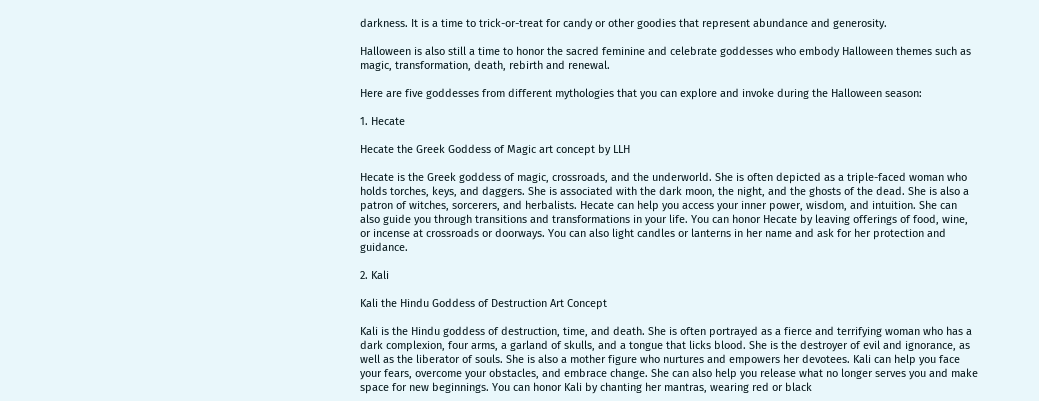darkness. It is a time to trick-or-treat for candy or other goodies that represent abundance and generosity.

Halloween is also still a time to honor the sacred feminine and celebrate goddesses who embody Halloween themes such as magic, transformation, death, rebirth and renewal.

Here are five goddesses from different mythologies that you can explore and invoke during the Halloween season:

1. Hecate

Hecate the Greek Goddess of Magic art concept by LLH

Hecate is the Greek goddess of magic, crossroads, and the underworld. She is often depicted as a triple-faced woman who holds torches, keys, and daggers. She is associated with the dark moon, the night, and the ghosts of the dead. She is also a patron of witches, sorcerers, and herbalists. Hecate can help you access your inner power, wisdom, and intuition. She can also guide you through transitions and transformations in your life. You can honor Hecate by leaving offerings of food, wine, or incense at crossroads or doorways. You can also light candles or lanterns in her name and ask for her protection and guidance.

2. Kali

Kali the Hindu Goddess of Destruction Art Concept

Kali is the Hindu goddess of destruction, time, and death. She is often portrayed as a fierce and terrifying woman who has a dark complexion, four arms, a garland of skulls, and a tongue that licks blood. She is the destroyer of evil and ignorance, as well as the liberator of souls. She is also a mother figure who nurtures and empowers her devotees. Kali can help you face your fears, overcome your obstacles, and embrace change. She can also help you release what no longer serves you and make space for new beginnings. You can honor Kali by chanting her mantras, wearing red or black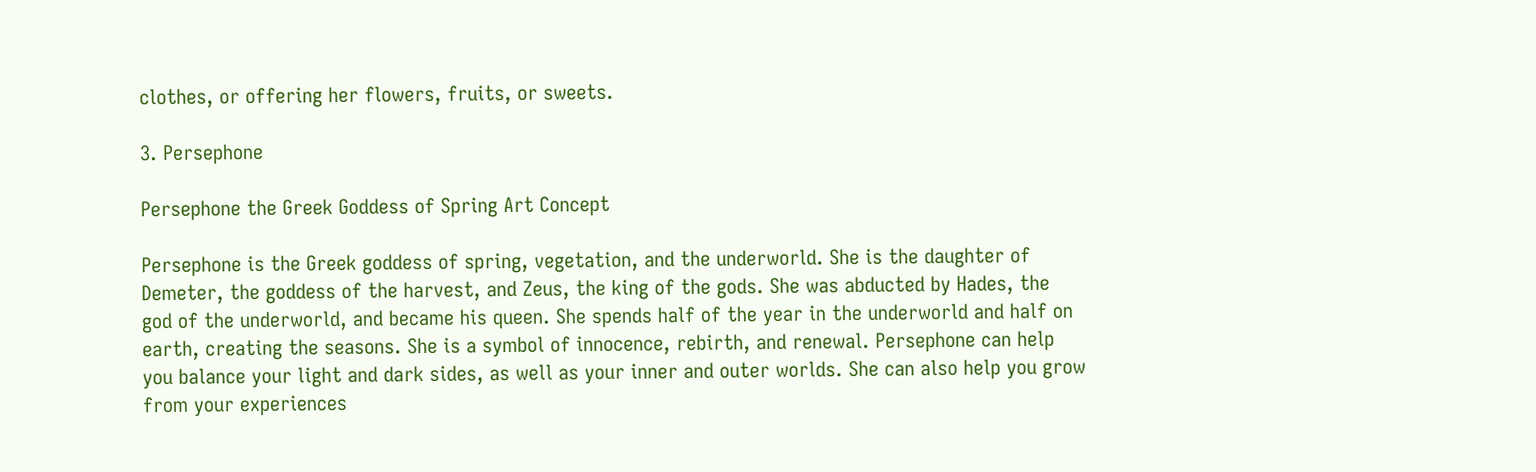clothes, or offering her flowers, fruits, or sweets.

3. Persephone

Persephone the Greek Goddess of Spring Art Concept

Persephone is the Greek goddess of spring, vegetation, and the underworld. She is the daughter of Demeter, the goddess of the harvest, and Zeus, the king of the gods. She was abducted by Hades, the god of the underworld, and became his queen. She spends half of the year in the underworld and half on earth, creating the seasons. She is a symbol of innocence, rebirth, and renewal. Persephone can help you balance your light and dark sides, as well as your inner and outer worlds. She can also help you grow from your experiences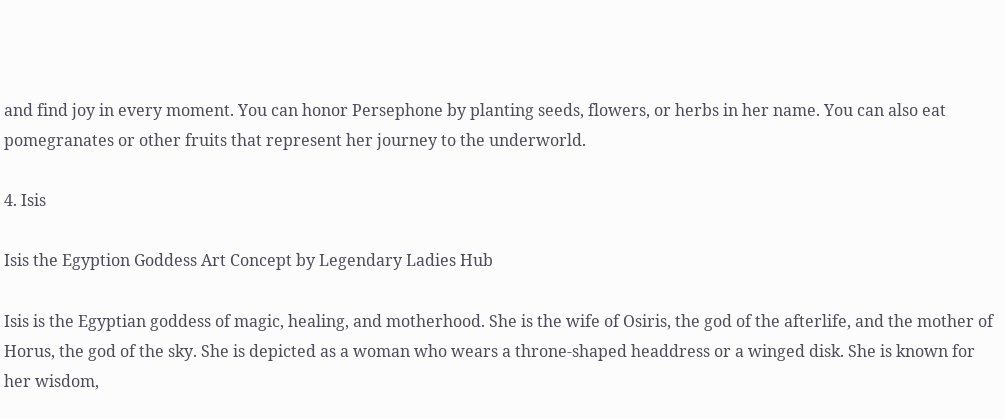and find joy in every moment. You can honor Persephone by planting seeds, flowers, or herbs in her name. You can also eat pomegranates or other fruits that represent her journey to the underworld.

4. Isis

Isis the Egyption Goddess Art Concept by Legendary Ladies Hub

Isis is the Egyptian goddess of magic, healing, and motherhood. She is the wife of Osiris, the god of the afterlife, and the mother of Horus, the god of the sky. She is depicted as a woman who wears a throne-shaped headdress or a winged disk. She is known for her wisdom,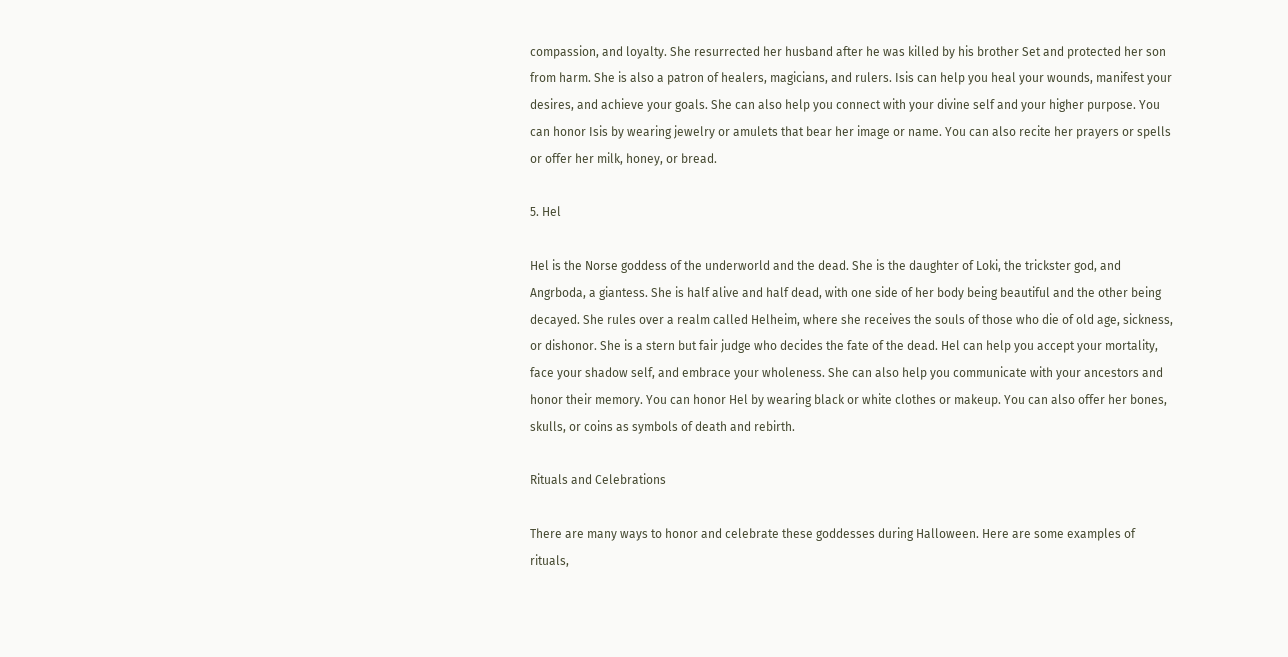compassion, and loyalty. She resurrected her husband after he was killed by his brother Set and protected her son from harm. She is also a patron of healers, magicians, and rulers. Isis can help you heal your wounds, manifest your desires, and achieve your goals. She can also help you connect with your divine self and your higher purpose. You can honor Isis by wearing jewelry or amulets that bear her image or name. You can also recite her prayers or spells or offer her milk, honey, or bread.

5. Hel

Hel is the Norse goddess of the underworld and the dead. She is the daughter of Loki, the trickster god, and Angrboda, a giantess. She is half alive and half dead, with one side of her body being beautiful and the other being decayed. She rules over a realm called Helheim, where she receives the souls of those who die of old age, sickness, or dishonor. She is a stern but fair judge who decides the fate of the dead. Hel can help you accept your mortality, face your shadow self, and embrace your wholeness. She can also help you communicate with your ancestors and honor their memory. You can honor Hel by wearing black or white clothes or makeup. You can also offer her bones, skulls, or coins as symbols of death and rebirth.

Rituals and Celebrations

There are many ways to honor and celebrate these goddesses during Halloween. Here are some examples of rituals,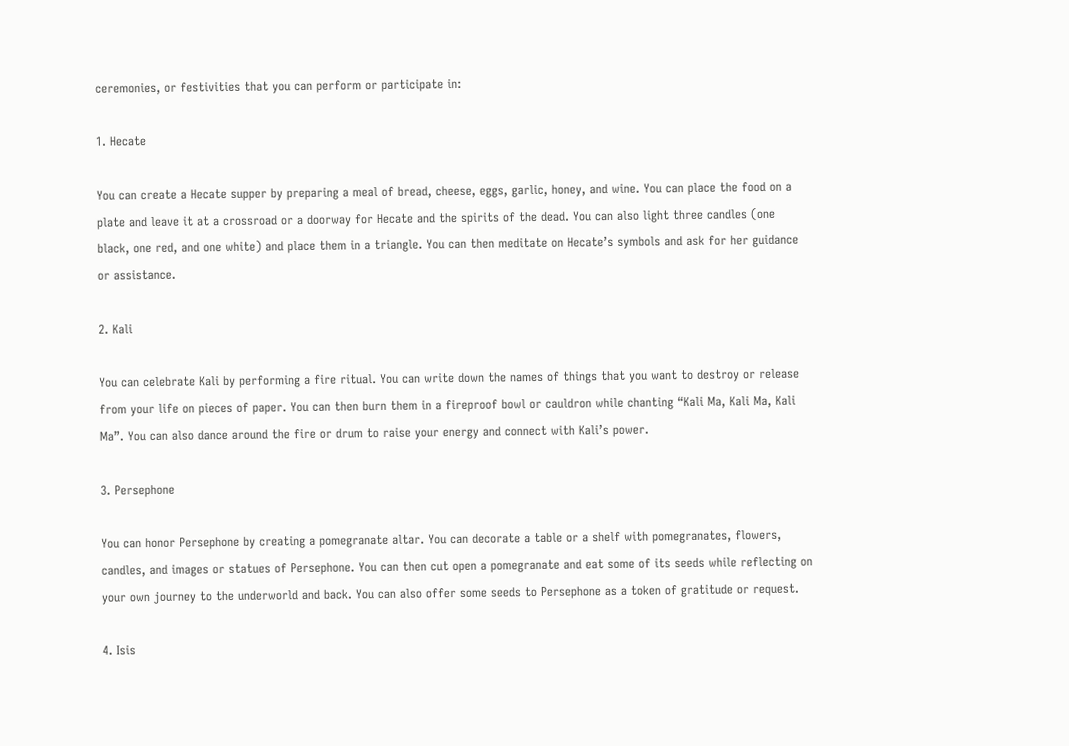ceremonies, or festivities that you can perform or participate in:

1. Hecate

You can create a Hecate supper by preparing a meal of bread, cheese, eggs, garlic, honey, and wine. You can place the food on a plate and leave it at a crossroad or a doorway for Hecate and the spirits of the dead. You can also light three candles (one black, one red, and one white) and place them in a triangle. You can then meditate on Hecate’s symbols and ask for her guidance or assistance.

2. Kali

You can celebrate Kali by performing a fire ritual. You can write down the names of things that you want to destroy or release from your life on pieces of paper. You can then burn them in a fireproof bowl or cauldron while chanting “Kali Ma, Kali Ma, Kali Ma”. You can also dance around the fire or drum to raise your energy and connect with Kali’s power.

3. Persephone

You can honor Persephone by creating a pomegranate altar. You can decorate a table or a shelf with pomegranates, flowers, candles, and images or statues of Persephone. You can then cut open a pomegranate and eat some of its seeds while reflecting on your own journey to the underworld and back. You can also offer some seeds to Persephone as a token of gratitude or request.

4. Isis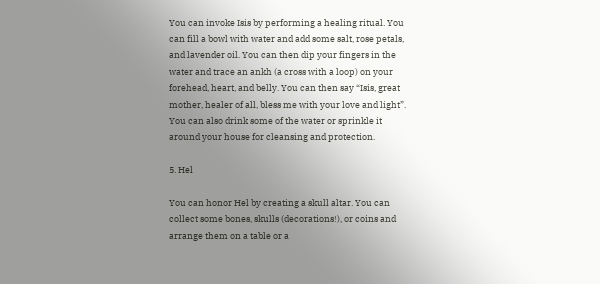You can invoke Isis by performing a healing ritual. You can fill a bowl with water and add some salt, rose petals, and lavender oil. You can then dip your fingers in the water and trace an ankh (a cross with a loop) on your forehead, heart, and belly. You can then say “Isis, great mother, healer of all, bless me with your love and light”. You can also drink some of the water or sprinkle it around your house for cleansing and protection.

5. Hel

You can honor Hel by creating a skull altar. You can collect some bones, skulls (decorations!), or coins and arrange them on a table or a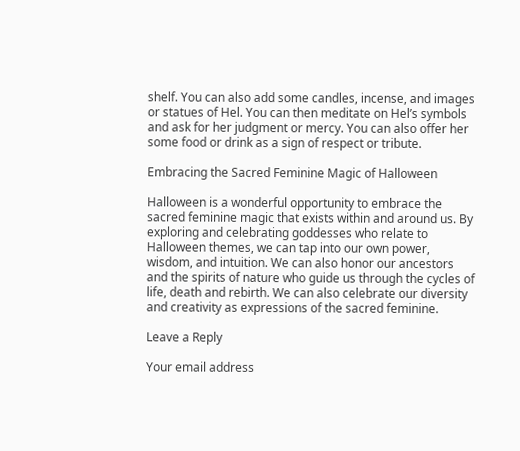shelf. You can also add some candles, incense, and images or statues of Hel. You can then meditate on Hel’s symbols and ask for her judgment or mercy. You can also offer her some food or drink as a sign of respect or tribute.

Embracing the Sacred Feminine Magic of Halloween

Halloween is a wonderful opportunity to embrace the sacred feminine magic that exists within and around us. By exploring and celebrating goddesses who relate to Halloween themes, we can tap into our own power, wisdom, and intuition. We can also honor our ancestors and the spirits of nature who guide us through the cycles of life, death and rebirth. We can also celebrate our diversity and creativity as expressions of the sacred feminine.

Leave a Reply

Your email address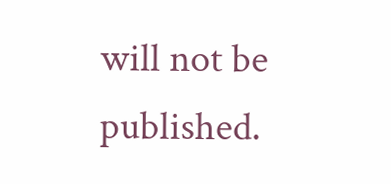will not be published.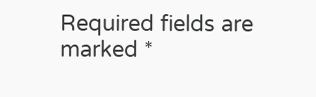Required fields are marked *